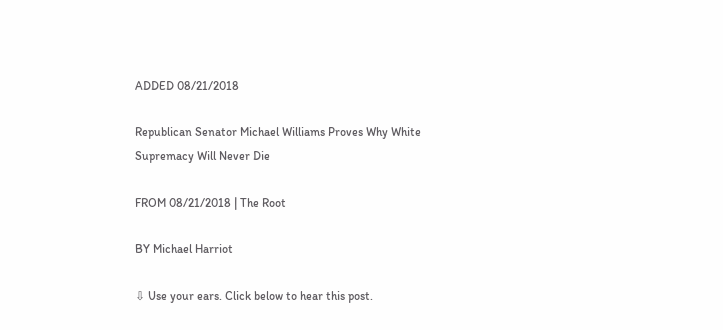ADDED 08/21/2018

Republican Senator Michael Williams Proves Why White Supremacy Will Never Die

FROM 08/21/2018 | The Root

BY Michael Harriot

⇩ Use your ears. Click below to hear this post.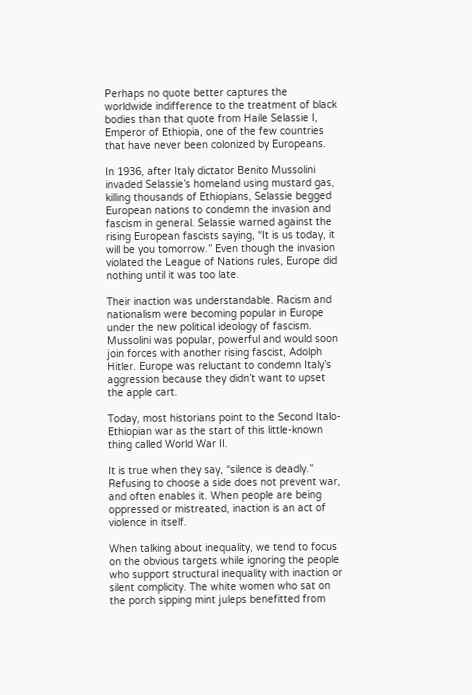Perhaps no quote better captures the worldwide indifference to the treatment of black bodies than that quote from Haile Selassie I, Emperor of Ethiopia, one of the few countries that have never been colonized by Europeans.

In 1936, after Italy dictator Benito Mussolini invaded Selassie’s homeland using mustard gas, killing thousands of Ethiopians, Selassie begged European nations to condemn the invasion and fascism in general. Selassie warned against the rising European fascists saying, “It is us today, it will be you tomorrow.” Even though the invasion violated the League of Nations rules, Europe did nothing until it was too late.

Their inaction was understandable. Racism and nationalism were becoming popular in Europe under the new political ideology of fascism. Mussolini was popular, powerful and would soon join forces with another rising fascist, Adolph Hitler. Europe was reluctant to condemn Italy’s aggression because they didn’t want to upset the apple cart.

Today, most historians point to the Second Italo-Ethiopian war as the start of this little-known thing called World War II.

It is true when they say, “silence is deadly.” Refusing to choose a side does not prevent war, and often enables it. When people are being oppressed or mistreated, inaction is an act of violence in itself.

When talking about inequality, we tend to focus on the obvious targets while ignoring the people who support structural inequality with inaction or silent complicity. The white women who sat on the porch sipping mint juleps benefitted from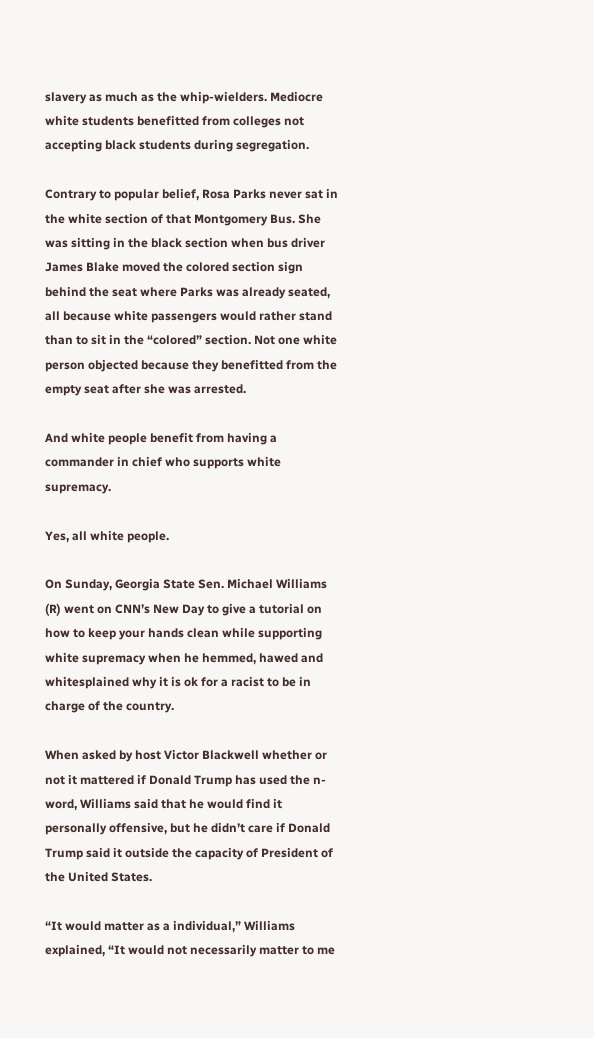slavery as much as the whip-wielders. Mediocre white students benefitted from colleges not accepting black students during segregation.

Contrary to popular belief, Rosa Parks never sat in the white section of that Montgomery Bus. She was sitting in the black section when bus driver James Blake moved the colored section sign behind the seat where Parks was already seated, all because white passengers would rather stand than to sit in the “colored” section. Not one white person objected because they benefitted from the empty seat after she was arrested.

And white people benefit from having a commander in chief who supports white supremacy.

Yes, all white people.

On Sunday, Georgia State Sen. Michael Williams (R) went on CNN’s New Day to give a tutorial on how to keep your hands clean while supporting white supremacy when he hemmed, hawed and whitesplained why it is ok for a racist to be in charge of the country.

When asked by host Victor Blackwell whether or not it mattered if Donald Trump has used the n-word, Williams said that he would find it personally offensive, but he didn’t care if Donald Trump said it outside the capacity of President of the United States.

“It would matter as a individual,” Williams explained, “It would not necessarily matter to me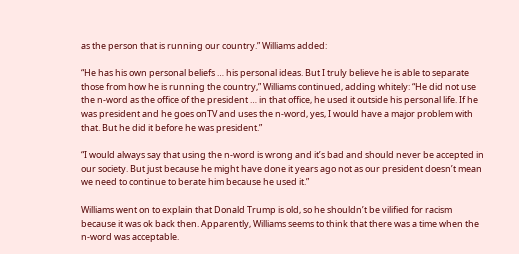as the person that is running our country.” Williams added:

“He has his own personal beliefs … his personal ideas. But I truly believe he is able to separate those from how he is running the country,” Williams continued, adding whitely: “He did not use the n-word as the office of the president … in that office, he used it outside his personal life. If he was president and he goes onTV and uses the n-word, yes, I would have a major problem with that. But he did it before he was president.”

“I would always say that using the n-word is wrong and it’s bad and should never be accepted in our society. But just because he might have done it years ago not as our president doesn’t mean we need to continue to berate him because he used it.”

Williams went on to explain that Donald Trump is old, so he shouldn’t be vilified for racism because it was ok back then. Apparently, Williams seems to think that there was a time when the n-word was acceptable.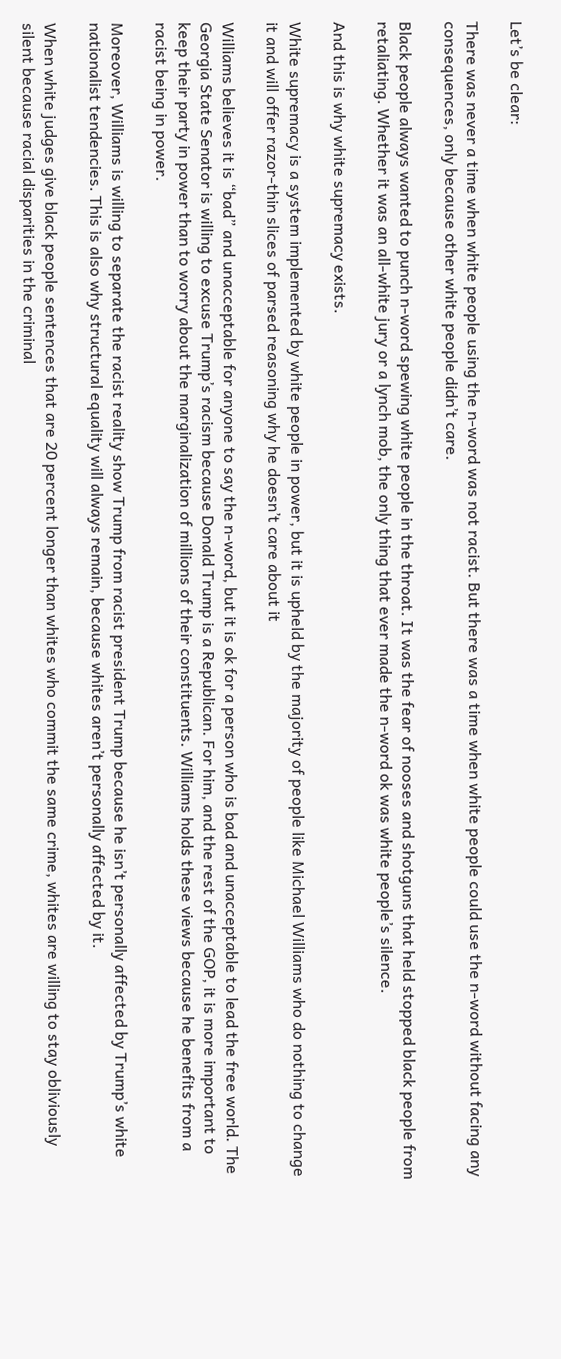Let’s be clear:

There was never a time when white people using the n-word was not racist. But there was a time when white people could use the n-word without facing any consequences, only because other white people didn’t care.

Black people always wanted to punch n-word spewing white people in the throat. It was the fear of nooses and shotguns that held stopped black people from retaliating. Whether it was an all-white jury or a lynch mob, the only thing that ever made the n-word ok was white people’s silence.

And this is why white supremacy exists.

White supremacy is a system implemented by white people in power, but it is upheld by the majority of people like Michael Williams who do nothing to change it and will offer razor-thin slices of parsed reasoning why he doesn’t care about it

Williams believes it is “bad” and unacceptable for anyone to say the n-word, but it is ok for a person who is bad and unacceptable to lead the free world. The Georgia State Senator is willing to excuse Trump’s racism because Donald Trump is a Republican. For him, and the rest of the GOP, it is more important to keep their party in power than to worry about the marginalization of millions of their constituents. Williams holds these views because he benefits from a racist being in power.

Moreover, Williams is willing to separate the racist reality show Trump from racist president Trump because he isn’t personally affected by Trump’s white nationalist tendencies. This is also why structural equality will always remain, because whites aren’t personally affected by it.

When white judges give black people sentences that are 20 percent longer than whites who commit the same crime, whites are willing to stay obliviously silent because racial disparities in the criminal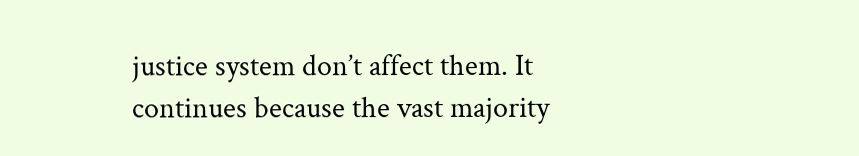justice system don’t affect them. It continues because the vast majority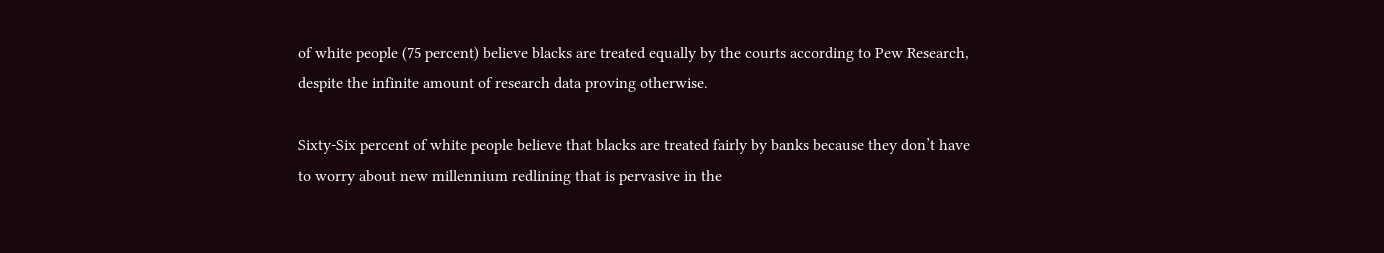of white people (75 percent) believe blacks are treated equally by the courts according to Pew Research, despite the infinite amount of research data proving otherwise.

Sixty-Six percent of white people believe that blacks are treated fairly by banks because they don’t have to worry about new millennium redlining that is pervasive in the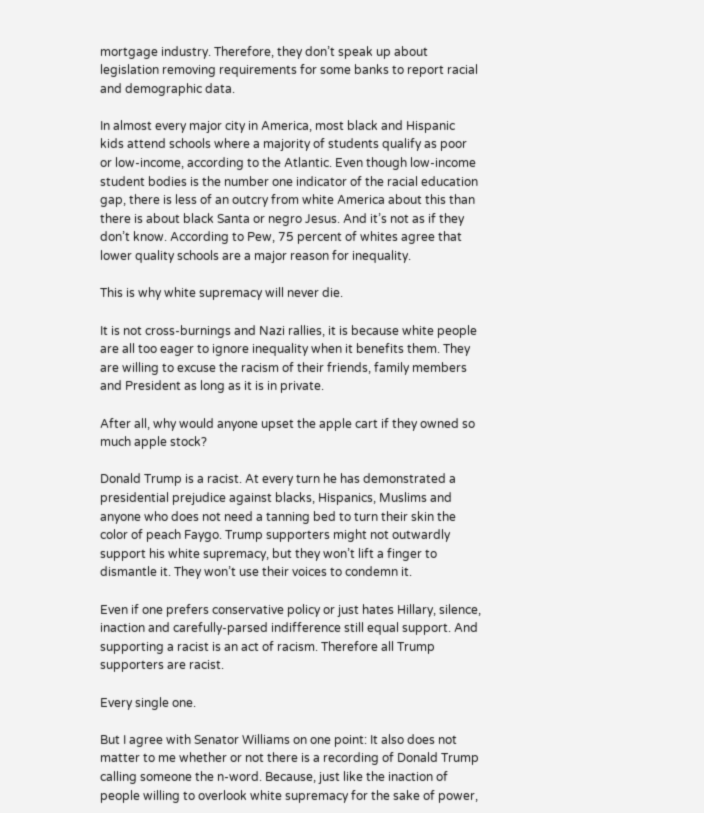mortgage industry. Therefore, they don’t speak up about legislation removing requirements for some banks to report racial and demographic data.

In almost every major city in America, most black and Hispanic kids attend schools where a majority of students qualify as poor or low-income, according to the Atlantic. Even though low-income student bodies is the number one indicator of the racial education gap, there is less of an outcry from white America about this than there is about black Santa or negro Jesus. And it’s not as if they don’t know. According to Pew, 75 percent of whites agree that lower quality schools are a major reason for inequality.

This is why white supremacy will never die.

It is not cross-burnings and Nazi rallies, it is because white people are all too eager to ignore inequality when it benefits them. They are willing to excuse the racism of their friends, family members and President as long as it is in private.

After all, why would anyone upset the apple cart if they owned so much apple stock?

Donald Trump is a racist. At every turn he has demonstrated a presidential prejudice against blacks, Hispanics, Muslims and anyone who does not need a tanning bed to turn their skin the color of peach Faygo. Trump supporters might not outwardly support his white supremacy, but they won’t lift a finger to dismantle it. They won’t use their voices to condemn it.

Even if one prefers conservative policy or just hates Hillary, silence, inaction and carefully-parsed indifference still equal support. And supporting a racist is an act of racism. Therefore all Trump supporters are racist.

Every single one.

But I agree with Senator Williams on one point: It also does not matter to me whether or not there is a recording of Donald Trump calling someone the n-word. Because, just like the inaction of people willing to overlook white supremacy for the sake of power,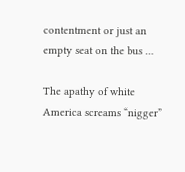contentment or just an empty seat on the bus …

The apathy of white America screams “nigger”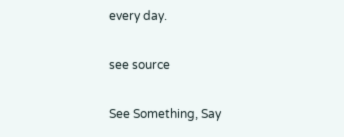every day.

see source

See Something, Say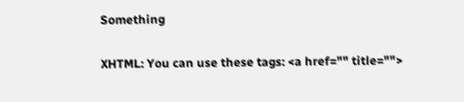Something

XHTML: You can use these tags: <a href="" title="">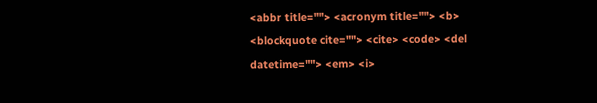<abbr title=""> <acronym title=""> <b> <blockquote cite=""> <cite> <code> <del datetime=""> <em> <i>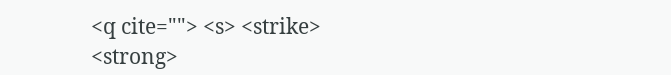<q cite=""> <s> <strike> <strong>